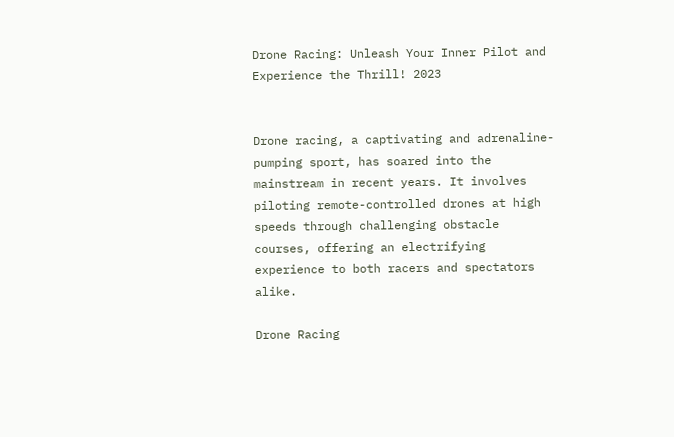Drone Racing: Unleash Your Inner Pilot and Experience the Thrill! 2023


Drone racing, a captivating and adrenaline-pumping sport, has soared into the mainstream in recent years. It involves piloting remote-controlled drones at high speeds through challenging obstacle courses, offering an electrifying experience to both racers and spectators alike.

Drone Racing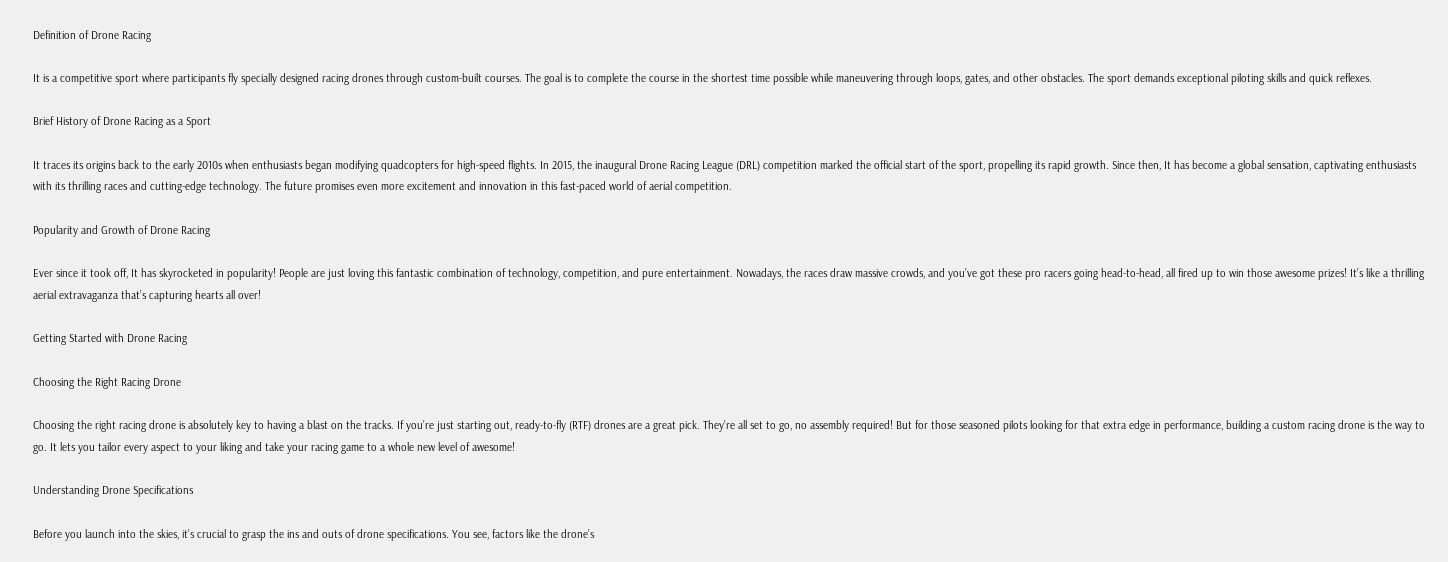Definition of Drone Racing

It is a competitive sport where participants fly specially designed racing drones through custom-built courses. The goal is to complete the course in the shortest time possible while maneuvering through loops, gates, and other obstacles. The sport demands exceptional piloting skills and quick reflexes.

Brief History of Drone Racing as a Sport

It traces its origins back to the early 2010s when enthusiasts began modifying quadcopters for high-speed flights. In 2015, the inaugural Drone Racing League (DRL) competition marked the official start of the sport, propelling its rapid growth. Since then, It has become a global sensation, captivating enthusiasts with its thrilling races and cutting-edge technology. The future promises even more excitement and innovation in this fast-paced world of aerial competition.

Popularity and Growth of Drone Racing

Ever since it took off, It has skyrocketed in popularity! People are just loving this fantastic combination of technology, competition, and pure entertainment. Nowadays, the races draw massive crowds, and you’ve got these pro racers going head-to-head, all fired up to win those awesome prizes! It’s like a thrilling aerial extravaganza that’s capturing hearts all over!

Getting Started with Drone Racing

Choosing the Right Racing Drone

Choosing the right racing drone is absolutely key to having a blast on the tracks. If you’re just starting out, ready-to-fly (RTF) drones are a great pick. They’re all set to go, no assembly required! But for those seasoned pilots looking for that extra edge in performance, building a custom racing drone is the way to go. It lets you tailor every aspect to your liking and take your racing game to a whole new level of awesome!

Understanding Drone Specifications

Before you launch into the skies, it’s crucial to grasp the ins and outs of drone specifications. You see, factors like the drone’s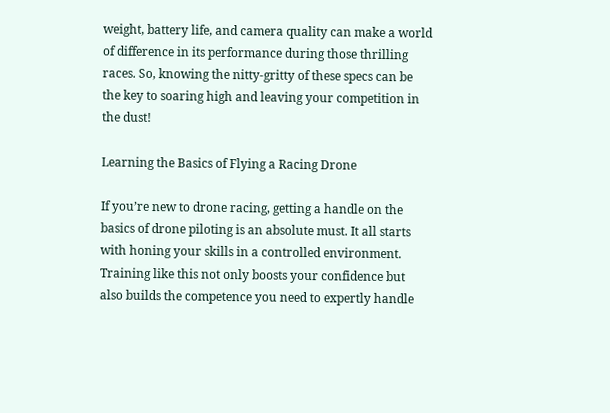weight, battery life, and camera quality can make a world of difference in its performance during those thrilling races. So, knowing the nitty-gritty of these specs can be the key to soaring high and leaving your competition in the dust!

Learning the Basics of Flying a Racing Drone

If you’re new to drone racing, getting a handle on the basics of drone piloting is an absolute must. It all starts with honing your skills in a controlled environment. Training like this not only boosts your confidence but also builds the competence you need to expertly handle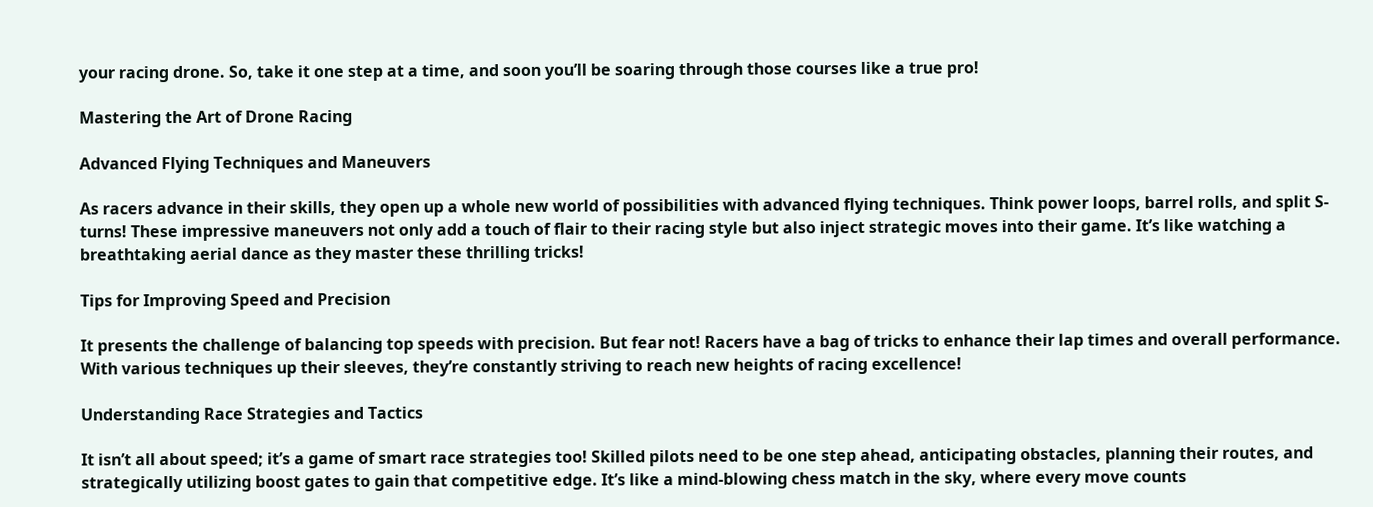your racing drone. So, take it one step at a time, and soon you’ll be soaring through those courses like a true pro!

Mastering the Art of Drone Racing

Advanced Flying Techniques and Maneuvers

As racers advance in their skills, they open up a whole new world of possibilities with advanced flying techniques. Think power loops, barrel rolls, and split S-turns! These impressive maneuvers not only add a touch of flair to their racing style but also inject strategic moves into their game. It’s like watching a breathtaking aerial dance as they master these thrilling tricks!

Tips for Improving Speed and Precision

It presents the challenge of balancing top speeds with precision. But fear not! Racers have a bag of tricks to enhance their lap times and overall performance. With various techniques up their sleeves, they’re constantly striving to reach new heights of racing excellence!

Understanding Race Strategies and Tactics

It isn’t all about speed; it’s a game of smart race strategies too! Skilled pilots need to be one step ahead, anticipating obstacles, planning their routes, and strategically utilizing boost gates to gain that competitive edge. It’s like a mind-blowing chess match in the sky, where every move counts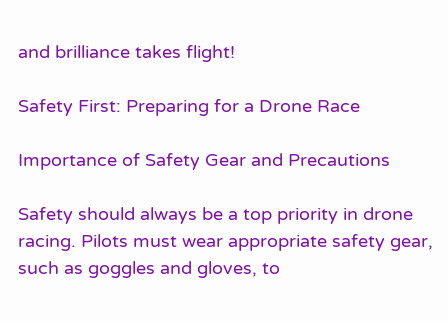and brilliance takes flight!

Safety First: Preparing for a Drone Race

Importance of Safety Gear and Precautions

Safety should always be a top priority in drone racing. Pilots must wear appropriate safety gear, such as goggles and gloves, to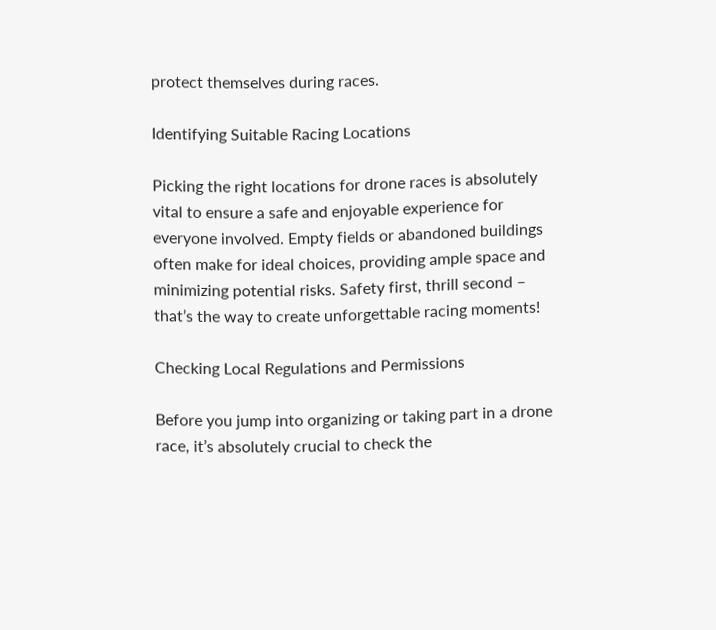protect themselves during races.

Identifying Suitable Racing Locations

Picking the right locations for drone races is absolutely vital to ensure a safe and enjoyable experience for everyone involved. Empty fields or abandoned buildings often make for ideal choices, providing ample space and minimizing potential risks. Safety first, thrill second – that’s the way to create unforgettable racing moments!

Checking Local Regulations and Permissions

Before you jump into organizing or taking part in a drone race, it’s absolutely crucial to check the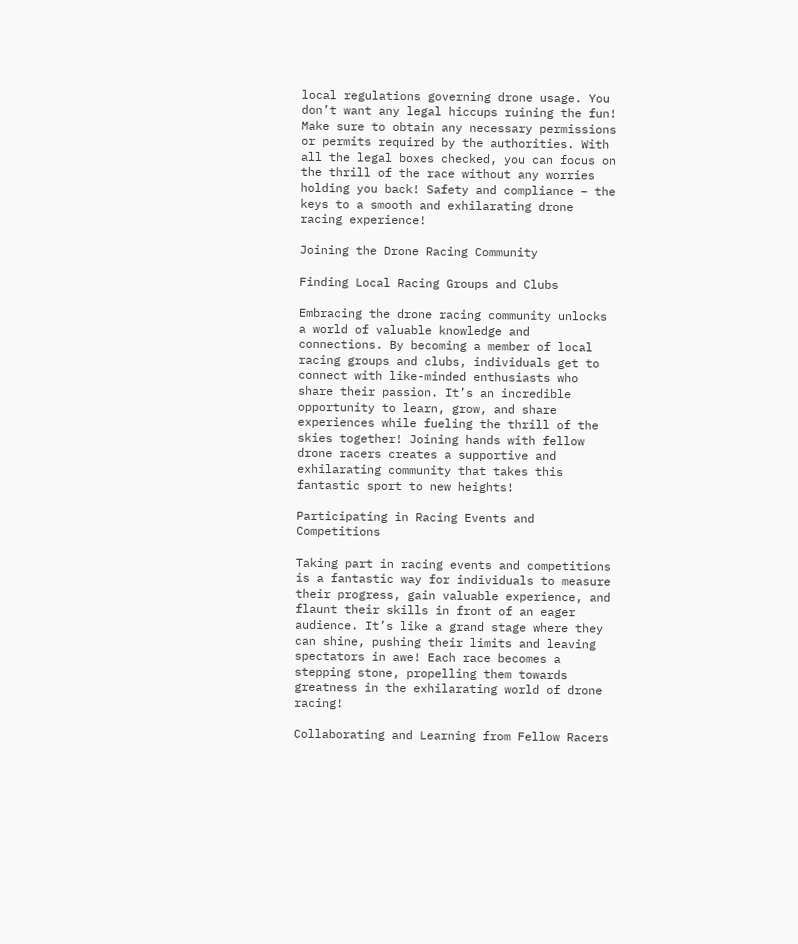local regulations governing drone usage. You don’t want any legal hiccups ruining the fun! Make sure to obtain any necessary permissions or permits required by the authorities. With all the legal boxes checked, you can focus on the thrill of the race without any worries holding you back! Safety and compliance – the keys to a smooth and exhilarating drone racing experience!

Joining the Drone Racing Community

Finding Local Racing Groups and Clubs

Embracing the drone racing community unlocks a world of valuable knowledge and connections. By becoming a member of local racing groups and clubs, individuals get to connect with like-minded enthusiasts who share their passion. It’s an incredible opportunity to learn, grow, and share experiences while fueling the thrill of the skies together! Joining hands with fellow drone racers creates a supportive and exhilarating community that takes this fantastic sport to new heights!

Participating in Racing Events and Competitions

Taking part in racing events and competitions is a fantastic way for individuals to measure their progress, gain valuable experience, and flaunt their skills in front of an eager audience. It’s like a grand stage where they can shine, pushing their limits and leaving spectators in awe! Each race becomes a stepping stone, propelling them towards greatness in the exhilarating world of drone racing!

Collaborating and Learning from Fellow Racers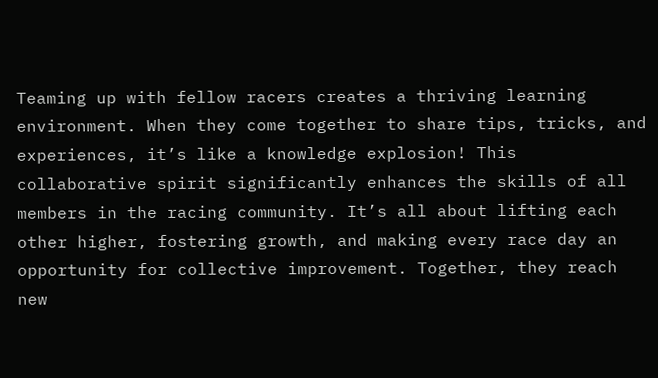Teaming up with fellow racers creates a thriving learning environment. When they come together to share tips, tricks, and experiences, it’s like a knowledge explosion! This collaborative spirit significantly enhances the skills of all members in the racing community. It’s all about lifting each other higher, fostering growth, and making every race day an opportunity for collective improvement. Together, they reach new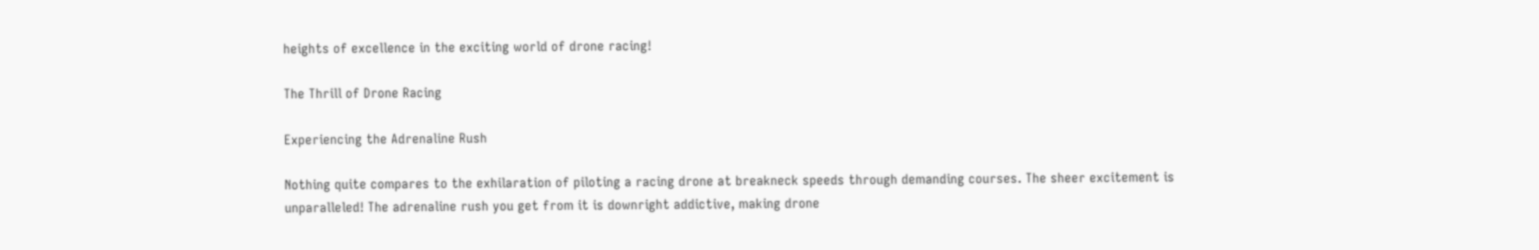heights of excellence in the exciting world of drone racing!

The Thrill of Drone Racing

Experiencing the Adrenaline Rush

Nothing quite compares to the exhilaration of piloting a racing drone at breakneck speeds through demanding courses. The sheer excitement is unparalleled! The adrenaline rush you get from it is downright addictive, making drone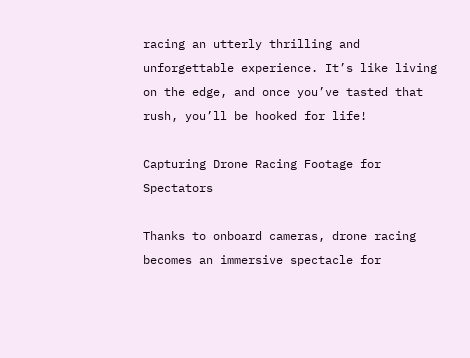racing an utterly thrilling and unforgettable experience. It’s like living on the edge, and once you’ve tasted that rush, you’ll be hooked for life!

Capturing Drone Racing Footage for Spectators

Thanks to onboard cameras, drone racing becomes an immersive spectacle for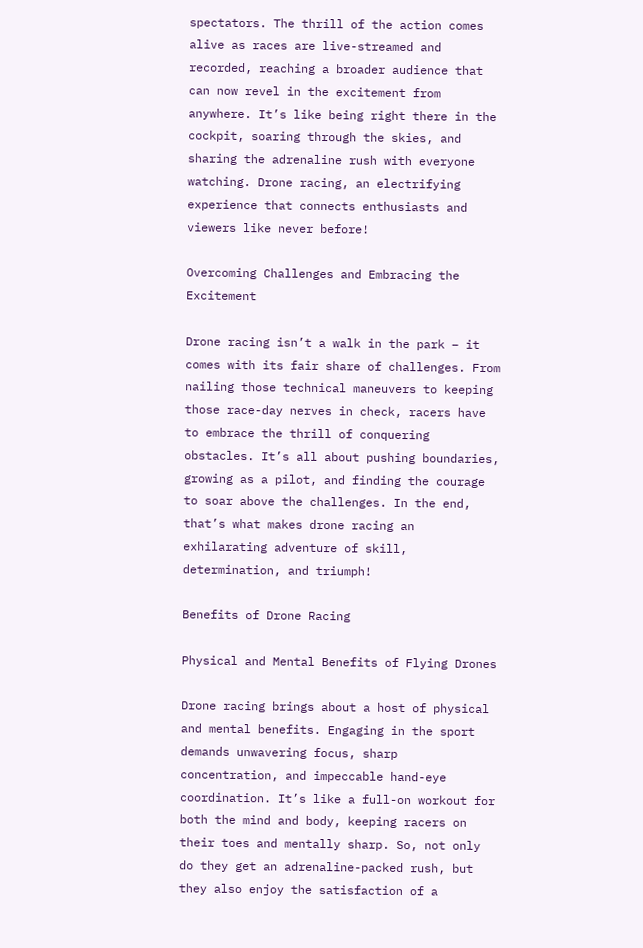spectators. The thrill of the action comes alive as races are live-streamed and recorded, reaching a broader audience that can now revel in the excitement from anywhere. It’s like being right there in the cockpit, soaring through the skies, and sharing the adrenaline rush with everyone watching. Drone racing, an electrifying experience that connects enthusiasts and viewers like never before!

Overcoming Challenges and Embracing the Excitement

Drone racing isn’t a walk in the park – it comes with its fair share of challenges. From nailing those technical maneuvers to keeping those race-day nerves in check, racers have to embrace the thrill of conquering obstacles. It’s all about pushing boundaries, growing as a pilot, and finding the courage to soar above the challenges. In the end, that’s what makes drone racing an exhilarating adventure of skill, determination, and triumph!

Benefits of Drone Racing

Physical and Mental Benefits of Flying Drones

Drone racing brings about a host of physical and mental benefits. Engaging in the sport demands unwavering focus, sharp concentration, and impeccable hand-eye coordination. It’s like a full-on workout for both the mind and body, keeping racers on their toes and mentally sharp. So, not only do they get an adrenaline-packed rush, but they also enjoy the satisfaction of a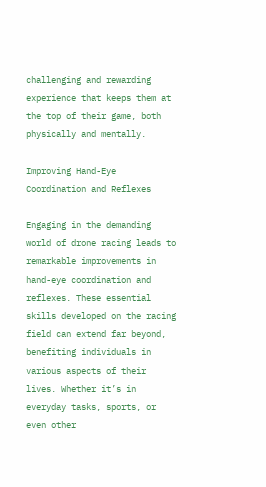challenging and rewarding experience that keeps them at the top of their game, both physically and mentally.

Improving Hand-Eye Coordination and Reflexes

Engaging in the demanding world of drone racing leads to remarkable improvements in hand-eye coordination and reflexes. These essential skills developed on the racing field can extend far beyond, benefiting individuals in various aspects of their lives. Whether it’s in everyday tasks, sports, or even other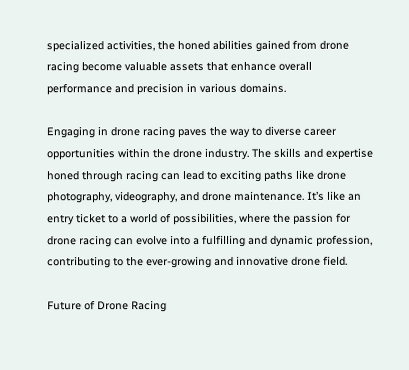specialized activities, the honed abilities gained from drone racing become valuable assets that enhance overall performance and precision in various domains.

Engaging in drone racing paves the way to diverse career opportunities within the drone industry. The skills and expertise honed through racing can lead to exciting paths like drone photography, videography, and drone maintenance. It’s like an entry ticket to a world of possibilities, where the passion for drone racing can evolve into a fulfilling and dynamic profession, contributing to the ever-growing and innovative drone field.

Future of Drone Racing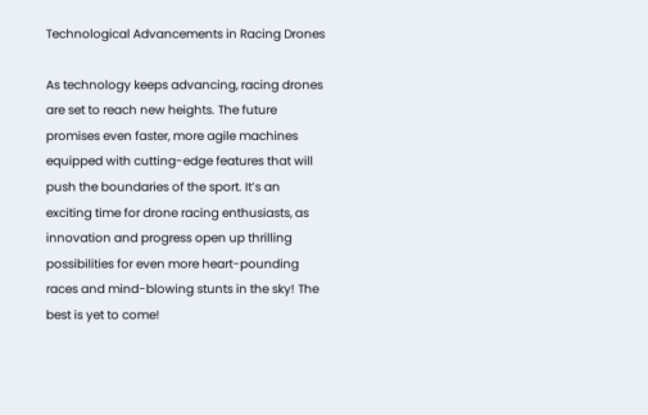Technological Advancements in Racing Drones

As technology keeps advancing, racing drones are set to reach new heights. The future promises even faster, more agile machines equipped with cutting-edge features that will push the boundaries of the sport. It’s an exciting time for drone racing enthusiasts, as innovation and progress open up thrilling possibilities for even more heart-pounding races and mind-blowing stunts in the sky! The best is yet to come!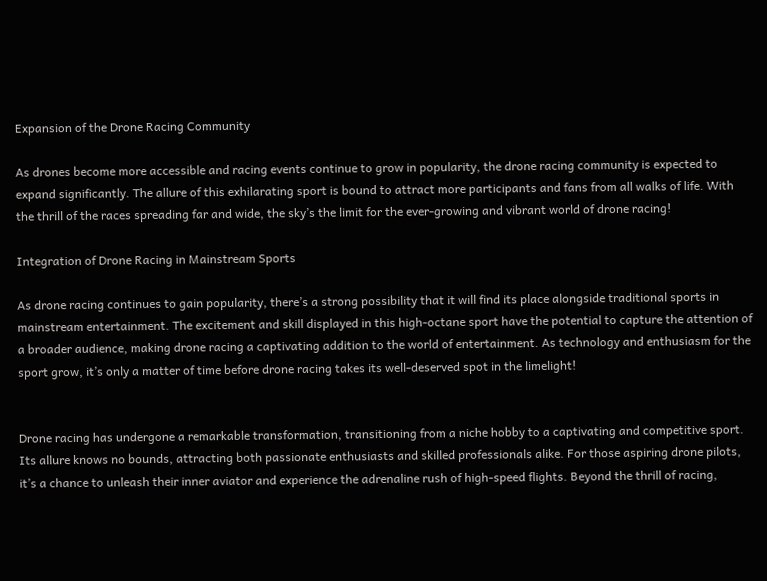Expansion of the Drone Racing Community

As drones become more accessible and racing events continue to grow in popularity, the drone racing community is expected to expand significantly. The allure of this exhilarating sport is bound to attract more participants and fans from all walks of life. With the thrill of the races spreading far and wide, the sky’s the limit for the ever-growing and vibrant world of drone racing!

Integration of Drone Racing in Mainstream Sports

As drone racing continues to gain popularity, there’s a strong possibility that it will find its place alongside traditional sports in mainstream entertainment. The excitement and skill displayed in this high-octane sport have the potential to capture the attention of a broader audience, making drone racing a captivating addition to the world of entertainment. As technology and enthusiasm for the sport grow, it’s only a matter of time before drone racing takes its well-deserved spot in the limelight!


Drone racing has undergone a remarkable transformation, transitioning from a niche hobby to a captivating and competitive sport. Its allure knows no bounds, attracting both passionate enthusiasts and skilled professionals alike. For those aspiring drone pilots, it’s a chance to unleash their inner aviator and experience the adrenaline rush of high-speed flights. Beyond the thrill of racing,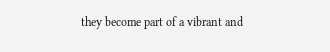they become part of a vibrant and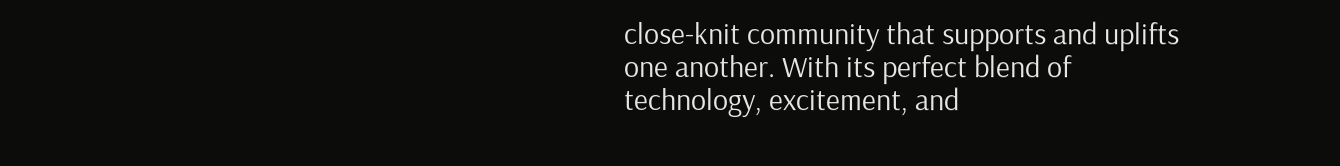close-knit community that supports and uplifts one another. With its perfect blend of technology, excitement, and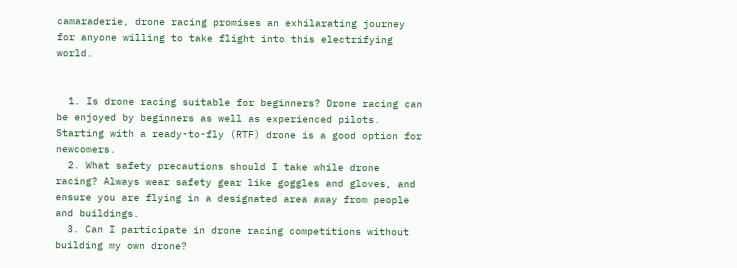camaraderie, drone racing promises an exhilarating journey for anyone willing to take flight into this electrifying world.


  1. Is drone racing suitable for beginners? Drone racing can be enjoyed by beginners as well as experienced pilots. Starting with a ready-to-fly (RTF) drone is a good option for newcomers.
  2. What safety precautions should I take while drone racing? Always wear safety gear like goggles and gloves, and ensure you are flying in a designated area away from people and buildings.
  3. Can I participate in drone racing competitions without building my own drone?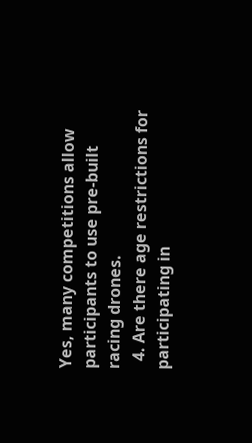Yes, many competitions allow participants to use pre-built racing drones.
  4. Are there age restrictions for participating in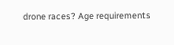drone races? Age requirements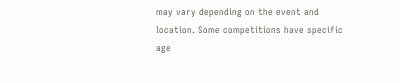may vary depending on the event and location. Some competitions have specific age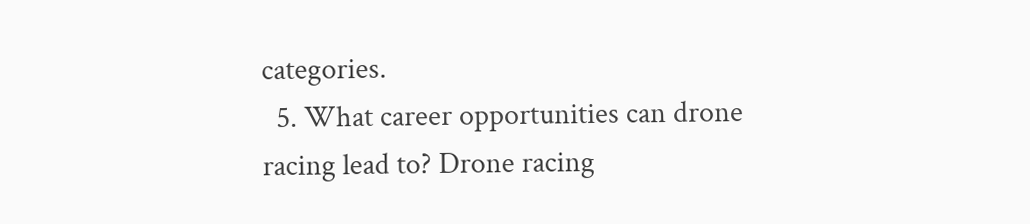categories.
  5. What career opportunities can drone racing lead to? Drone racing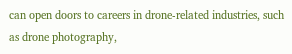can open doors to careers in drone-related industries, such as drone photography,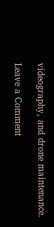videography, and drone maintenance.

Leave a Comment